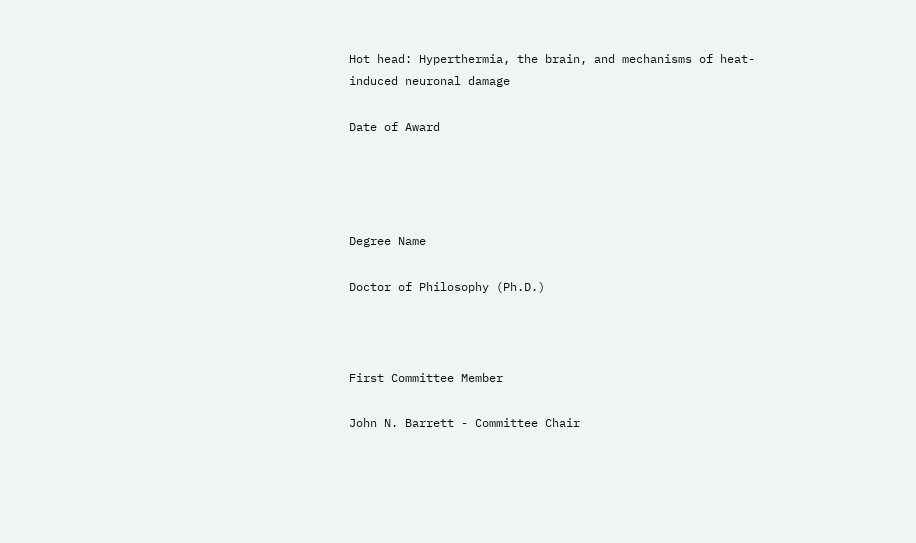Hot head: Hyperthermia, the brain, and mechanisms of heat-induced neuronal damage

Date of Award




Degree Name

Doctor of Philosophy (Ph.D.)



First Committee Member

John N. Barrett - Committee Chair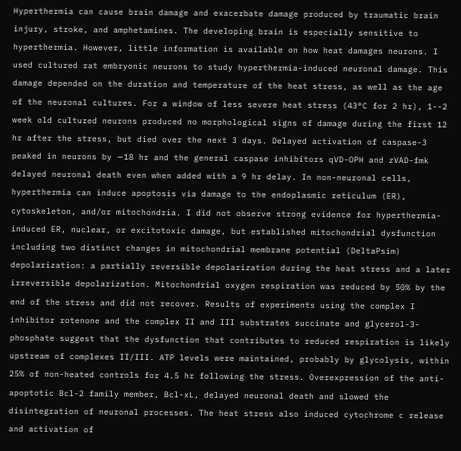Hyperthermia can cause brain damage and exacerbate damage produced by traumatic brain injury, stroke, and amphetamines. The developing brain is especially sensitive to hyperthermia. However, little information is available on how heat damages neurons. I used cultured rat embryonic neurons to study hyperthermia-induced neuronal damage. This damage depended on the duration and temperature of the heat stress, as well as the age of the neuronal cultures. For a window of less severe heat stress (43°C for 2 hr), 1--2 week old cultured neurons produced no morphological signs of damage during the first 12 hr after the stress, but died over the next 3 days. Delayed activation of caspase-3 peaked in neurons by ∼18 hr and the general caspase inhibitors qVD-OPH and zVAD-fmk delayed neuronal death even when added with a 9 hr delay. In non-neuronal cells, hyperthermia can induce apoptosis via damage to the endoplasmic reticulum (ER), cytoskeleton, and/or mitochondria. I did not observe strong evidence for hyperthermia-induced ER, nuclear, or excitotoxic damage, but established mitochondrial dysfunction including two distinct changes in mitochondrial membrane potential (DeltaPsim) depolarization: a partially reversible depolarization during the heat stress and a later irreversible depolarization. Mitochondrial oxygen respiration was reduced by 50% by the end of the stress and did not recover. Results of experiments using the complex I inhibitor rotenone and the complex II and III substrates succinate and glycerol-3-phosphate suggest that the dysfunction that contributes to reduced respiration is likely upstream of complexes II/III. ATP levels were maintained, probably by glycolysis, within 25% of non-heated controls for 4.5 hr following the stress. Overexpression of the anti-apoptotic Bcl-2 family member, Bcl-xL, delayed neuronal death and slowed the disintegration of neuronal processes. The heat stress also induced cytochrome c release and activation of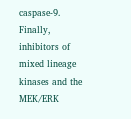caspase-9. Finally, inhibitors of mixed lineage kinases and the MEK/ERK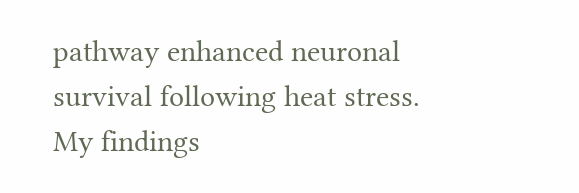pathway enhanced neuronal survival following heat stress. My findings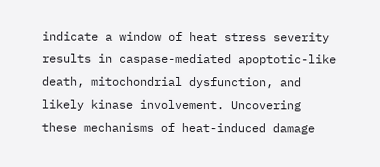indicate a window of heat stress severity results in caspase-mediated apoptotic-like death, mitochondrial dysfunction, and likely kinase involvement. Uncovering these mechanisms of heat-induced damage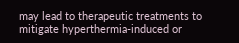may lead to therapeutic treatments to mitigate hyperthermia-induced or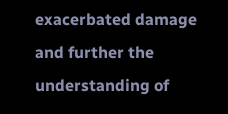exacerbated damage and further the understanding of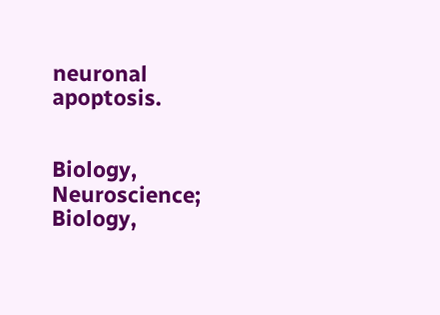neuronal apoptosis.


Biology, Neuroscience; Biology,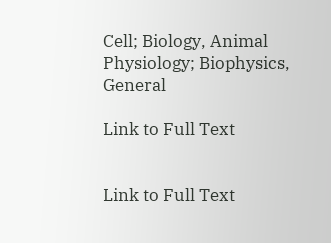Cell; Biology, Animal Physiology; Biophysics, General

Link to Full Text


Link to Full Text